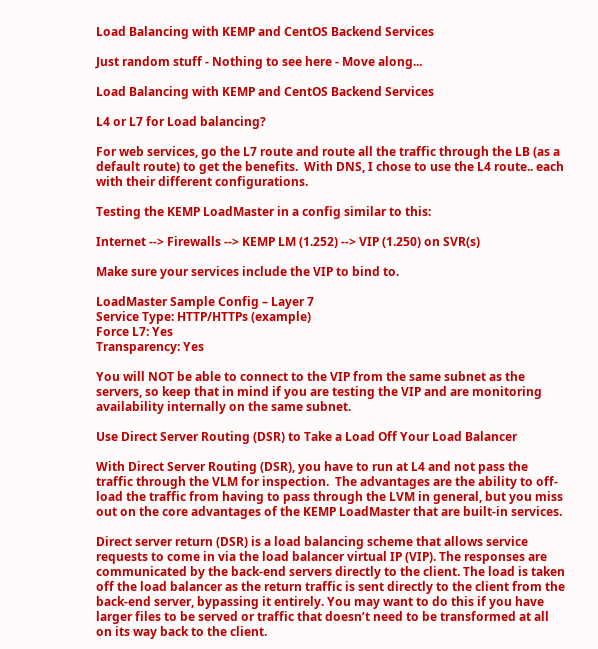Load Balancing with KEMP and CentOS Backend Services

Just random stuff - Nothing to see here - Move along...

Load Balancing with KEMP and CentOS Backend Services

L4 or L7 for Load balancing?

For web services, go the L7 route and route all the traffic through the LB (as a default route) to get the benefits.  With DNS, I chose to use the L4 route.. each with their different configurations.

Testing the KEMP LoadMaster in a config similar to this:

Internet --> Firewalls --> KEMP LM (1.252) --> VIP (1.250) on SVR(s)

Make sure your services include the VIP to bind to.

LoadMaster Sample Config – Layer 7
Service Type: HTTP/HTTPs (example)
Force L7: Yes
Transparency: Yes

You will NOT be able to connect to the VIP from the same subnet as the servers, so keep that in mind if you are testing the VIP and are monitoring availability internally on the same subnet.

Use Direct Server Routing (DSR) to Take a Load Off Your Load Balancer

With Direct Server Routing (DSR), you have to run at L4 and not pass the traffic through the VLM for inspection.  The advantages are the ability to off-load the traffic from having to pass through the LVM in general, but you miss out on the core advantages of the KEMP LoadMaster that are built-in services.

Direct server return (DSR) is a load balancing scheme that allows service requests to come in via the load balancer virtual IP (VIP). The responses are communicated by the back-end servers directly to the client. The load is taken off the load balancer as the return traffic is sent directly to the client from the back-end server, bypassing it entirely. You may want to do this if you have larger files to be served or traffic that doesn’t need to be transformed at all on its way back to the client.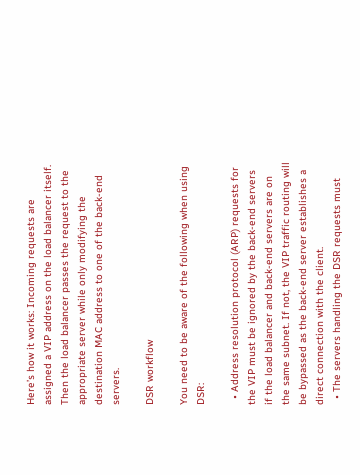Here’s how it works: Incoming requests are assigned a VIP address on the load balancer itself. Then the load balancer passes the request to the appropriate server while only modifying the destination MAC address to one of the back-end servers.

DSR workflow

You need to be aware of the following when using DSR:

  • Address resolution protocol (ARP) requests for the VIP must be ignored by the back-end servers if the load balancer and back-end servers are on the same subnet. If not, the VIP traffic routing will be bypassed as the back-end server establishes a direct connection with the client.
  • The servers handling the DSR requests must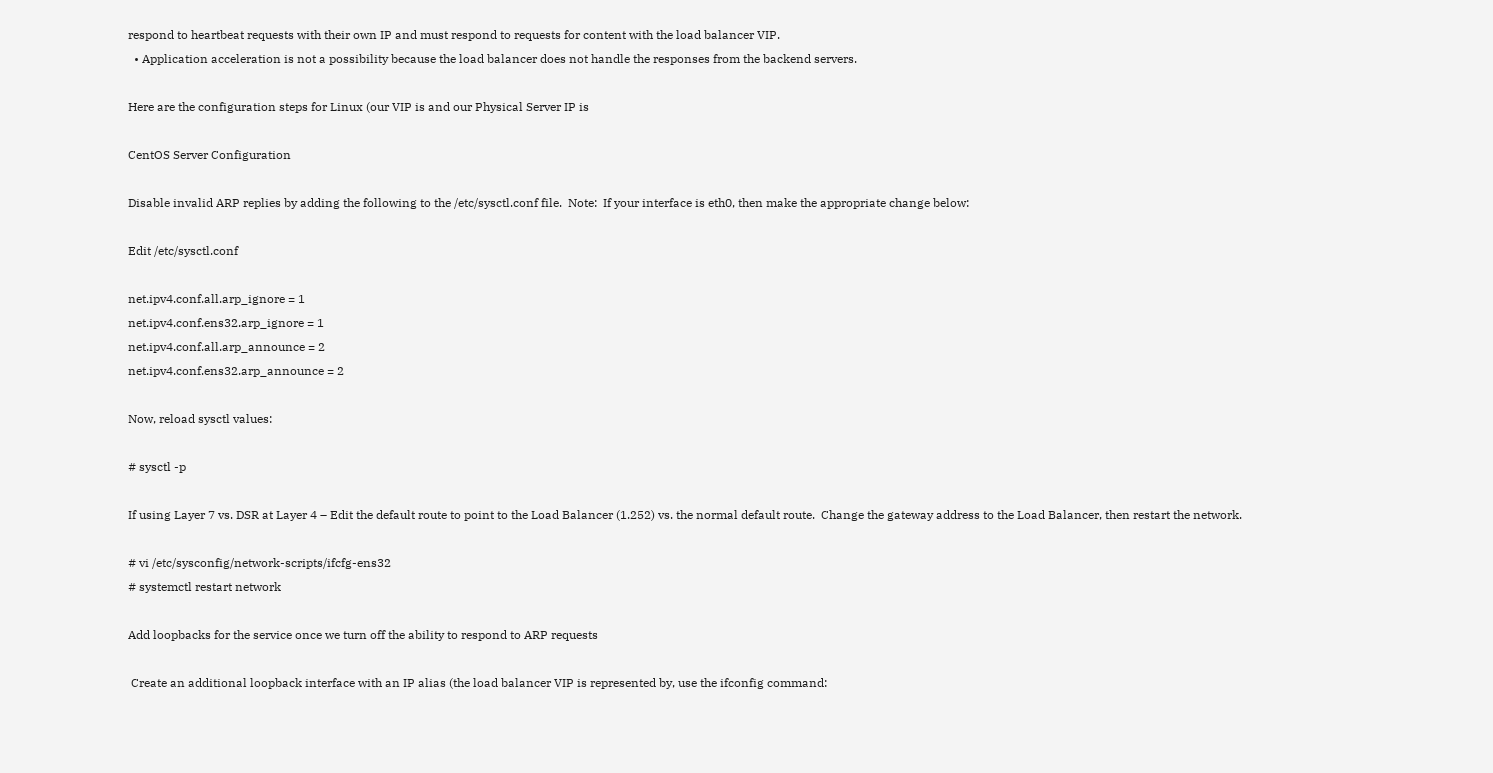respond to heartbeat requests with their own IP and must respond to requests for content with the load balancer VIP.
  • Application acceleration is not a possibility because the load balancer does not handle the responses from the backend servers.

Here are the configuration steps for Linux (our VIP is and our Physical Server IP is

CentOS Server Configuration

Disable invalid ARP replies by adding the following to the /etc/sysctl.conf file.  Note:  If your interface is eth0, then make the appropriate change below:

Edit /etc/sysctl.conf

net.ipv4.conf.all.arp_ignore = 1
net.ipv4.conf.ens32.arp_ignore = 1
net.ipv4.conf.all.arp_announce = 2
net.ipv4.conf.ens32.arp_announce = 2

Now, reload sysctl values:

# sysctl -p

If using Layer 7 vs. DSR at Layer 4 – Edit the default route to point to the Load Balancer (1.252) vs. the normal default route.  Change the gateway address to the Load Balancer, then restart the network.

# vi /etc/sysconfig/network-scripts/ifcfg-ens32
# systemctl restart network

Add loopbacks for the service once we turn off the ability to respond to ARP requests

 Create an additional loopback interface with an IP alias (the load balancer VIP is represented by, use the ifconfig command: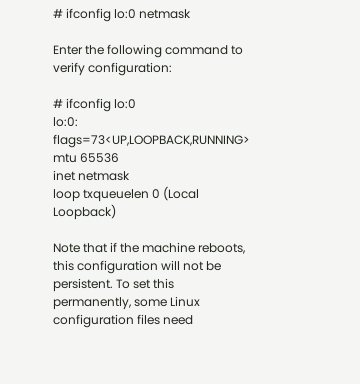# ifconfig lo:0 netmask

Enter the following command to verify configuration:

# ifconfig lo:0
lo:0: flags=73<UP,LOOPBACK,RUNNING> mtu 65536
inet netmask
loop txqueuelen 0 (Local Loopback)

Note that if the machine reboots, this configuration will not be persistent. To set this permanently, some Linux configuration files need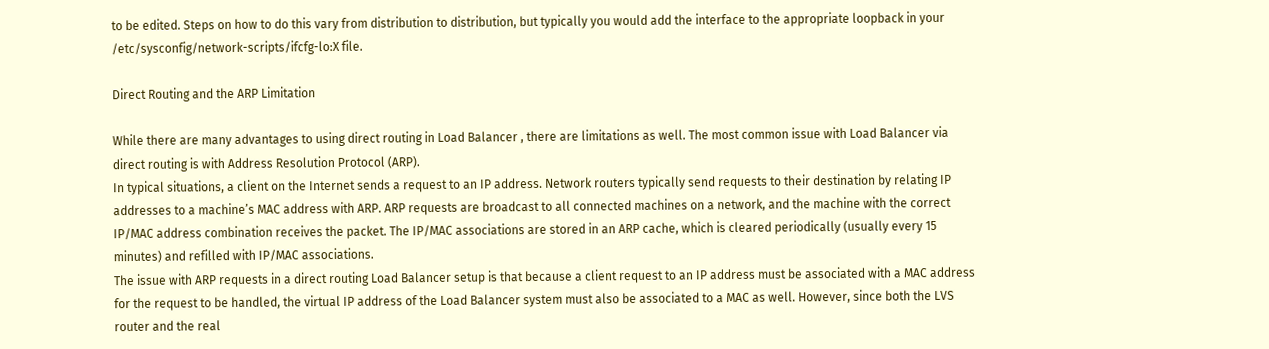to be edited. Steps on how to do this vary from distribution to distribution, but typically you would add the interface to the appropriate loopback in your /etc/sysconfig/network-scripts/ifcfg-lo:X file.

Direct Routing and the ARP Limitation

While there are many advantages to using direct routing in Load Balancer , there are limitations as well. The most common issue with Load Balancer via direct routing is with Address Resolution Protocol (ARP).
In typical situations, a client on the Internet sends a request to an IP address. Network routers typically send requests to their destination by relating IP addresses to a machine’s MAC address with ARP. ARP requests are broadcast to all connected machines on a network, and the machine with the correct IP/MAC address combination receives the packet. The IP/MAC associations are stored in an ARP cache, which is cleared periodically (usually every 15 minutes) and refilled with IP/MAC associations.
The issue with ARP requests in a direct routing Load Balancer setup is that because a client request to an IP address must be associated with a MAC address for the request to be handled, the virtual IP address of the Load Balancer system must also be associated to a MAC as well. However, since both the LVS router and the real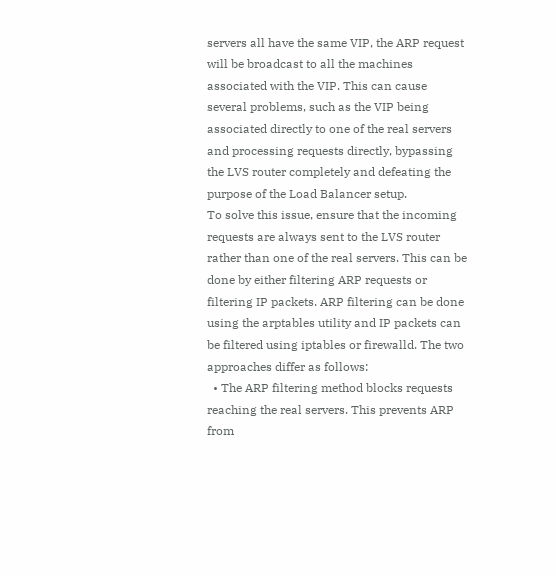servers all have the same VIP, the ARP request will be broadcast to all the machines associated with the VIP. This can cause several problems, such as the VIP being associated directly to one of the real servers and processing requests directly, bypassing the LVS router completely and defeating the purpose of the Load Balancer setup.
To solve this issue, ensure that the incoming requests are always sent to the LVS router rather than one of the real servers. This can be done by either filtering ARP requests or filtering IP packets. ARP filtering can be done using the arptables utility and IP packets can be filtered using iptables or firewalld. The two approaches differ as follows:
  • The ARP filtering method blocks requests reaching the real servers. This prevents ARP from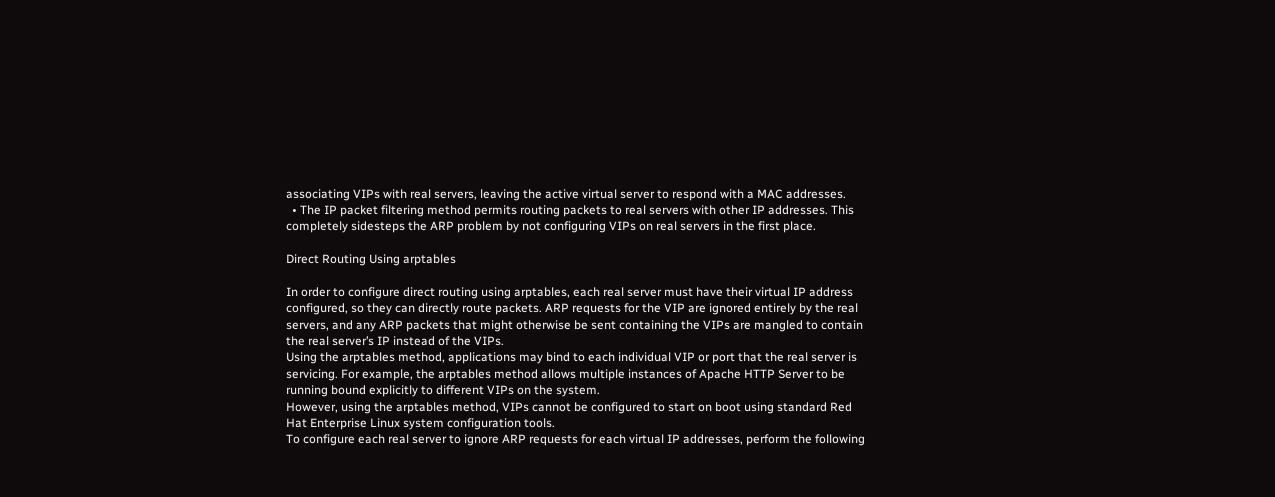associating VIPs with real servers, leaving the active virtual server to respond with a MAC addresses.
  • The IP packet filtering method permits routing packets to real servers with other IP addresses. This completely sidesteps the ARP problem by not configuring VIPs on real servers in the first place.

Direct Routing Using arptables

In order to configure direct routing using arptables, each real server must have their virtual IP address configured, so they can directly route packets. ARP requests for the VIP are ignored entirely by the real servers, and any ARP packets that might otherwise be sent containing the VIPs are mangled to contain the real server’s IP instead of the VIPs.
Using the arptables method, applications may bind to each individual VIP or port that the real server is servicing. For example, the arptables method allows multiple instances of Apache HTTP Server to be running bound explicitly to different VIPs on the system.
However, using the arptables method, VIPs cannot be configured to start on boot using standard Red Hat Enterprise Linux system configuration tools.
To configure each real server to ignore ARP requests for each virtual IP addresses, perform the following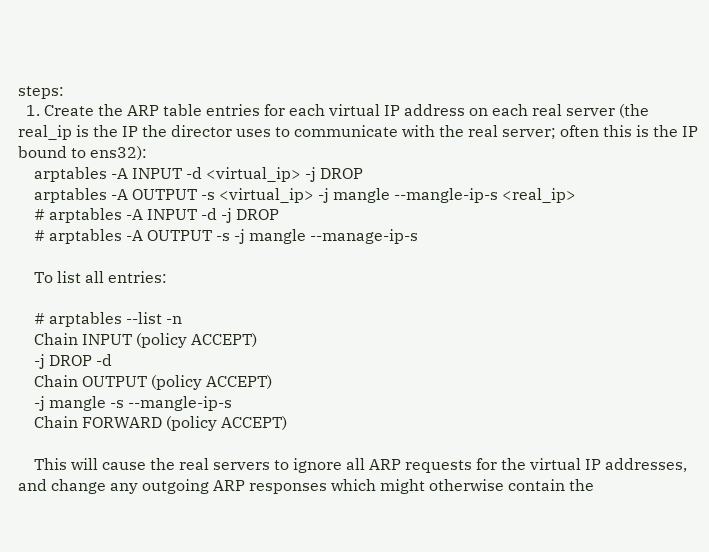steps:
  1. Create the ARP table entries for each virtual IP address on each real server (the real_ip is the IP the director uses to communicate with the real server; often this is the IP bound to ens32):
    arptables -A INPUT -d <virtual_ip> -j DROP
    arptables -A OUTPUT -s <virtual_ip> -j mangle --mangle-ip-s <real_ip>
    # arptables -A INPUT -d -j DROP
    # arptables -A OUTPUT -s -j mangle --manage-ip-s

    To list all entries:

    # arptables --list -n
    Chain INPUT (policy ACCEPT)
    -j DROP -d
    Chain OUTPUT (policy ACCEPT)
    -j mangle -s --mangle-ip-s
    Chain FORWARD (policy ACCEPT)

    This will cause the real servers to ignore all ARP requests for the virtual IP addresses, and change any outgoing ARP responses which might otherwise contain the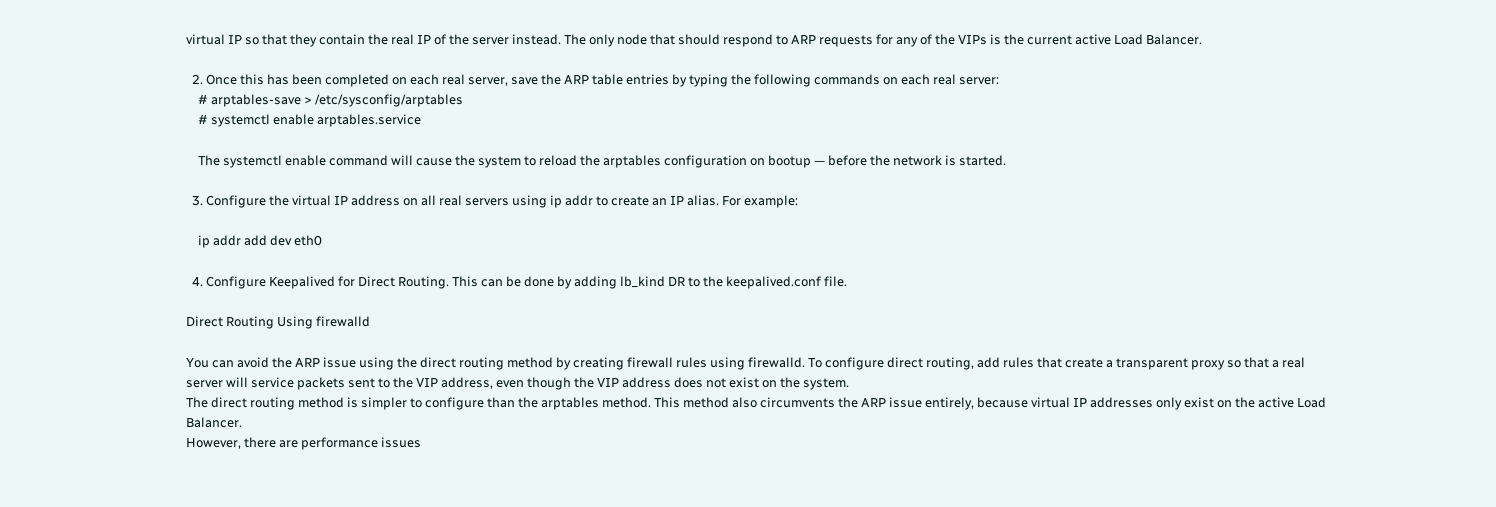virtual IP so that they contain the real IP of the server instead. The only node that should respond to ARP requests for any of the VIPs is the current active Load Balancer.

  2. Once this has been completed on each real server, save the ARP table entries by typing the following commands on each real server:
    # arptables-save > /etc/sysconfig/arptables
    # systemctl enable arptables.service

    The systemctl enable command will cause the system to reload the arptables configuration on bootup — before the network is started.

  3. Configure the virtual IP address on all real servers using ip addr to create an IP alias. For example:

    ip addr add dev eth0

  4. Configure Keepalived for Direct Routing. This can be done by adding lb_kind DR to the keepalived.conf file.

Direct Routing Using firewalld

You can avoid the ARP issue using the direct routing method by creating firewall rules using firewalld. To configure direct routing, add rules that create a transparent proxy so that a real server will service packets sent to the VIP address, even though the VIP address does not exist on the system.
The direct routing method is simpler to configure than the arptables method. This method also circumvents the ARP issue entirely, because virtual IP addresses only exist on the active Load Balancer.
However, there are performance issues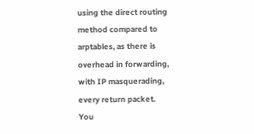using the direct routing method compared to arptables, as there is overhead in forwarding, with IP masquerading, every return packet.
You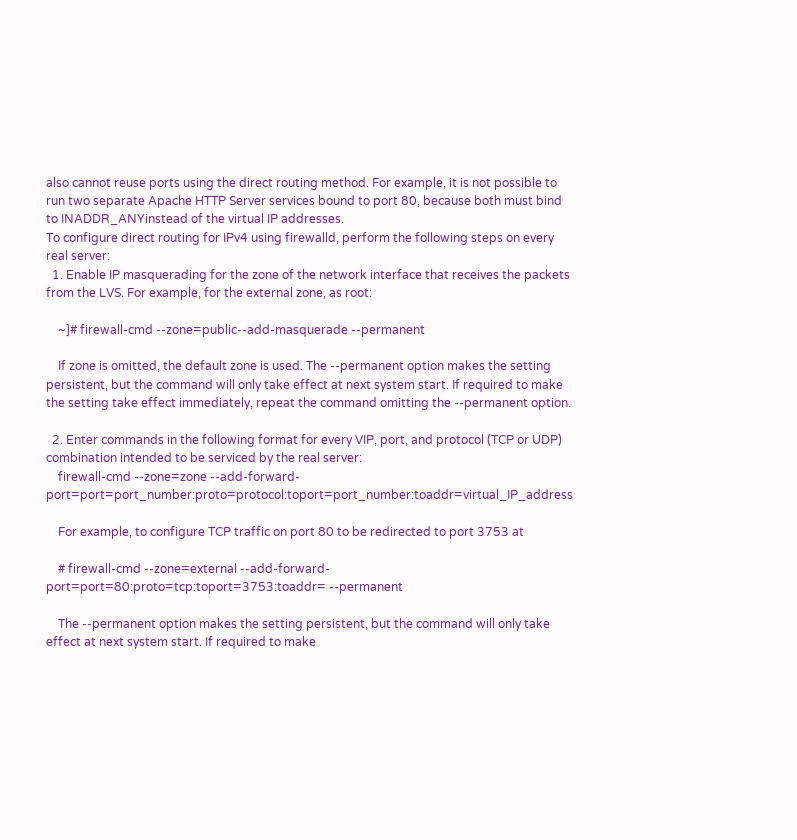also cannot reuse ports using the direct routing method. For example, it is not possible to run two separate Apache HTTP Server services bound to port 80, because both must bind to INADDR_ANYinstead of the virtual IP addresses.
To configure direct routing for IPv4 using firewalld, perform the following steps on every real server:
  1. Enable IP masquerading for the zone of the network interface that receives the packets from the LVS. For example, for the external zone, as root:

    ~]# firewall-cmd --zone=public--add-masquerade --permanent

    If zone is omitted, the default zone is used. The --permanent option makes the setting persistent, but the command will only take effect at next system start. If required to make the setting take effect immediately, repeat the command omitting the --permanent option.

  2. Enter commands in the following format for every VIP, port, and protocol (TCP or UDP) combination intended to be serviced by the real server:
    firewall-cmd --zone=zone --add-forward-port=port=port_number:proto=protocol:toport=port_number:toaddr=virtual_IP_address

    For example, to configure TCP traffic on port 80 to be redirected to port 3753 at

    # firewall-cmd --zone=external --add-forward-port=port=80:proto=tcp:toport=3753:toaddr= --permanent

    The --permanent option makes the setting persistent, but the command will only take effect at next system start. If required to make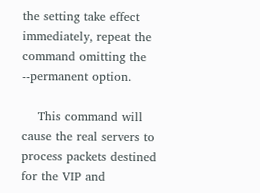the setting take effect immediately, repeat the command omitting the --permanent option.

    This command will cause the real servers to process packets destined for the VIP and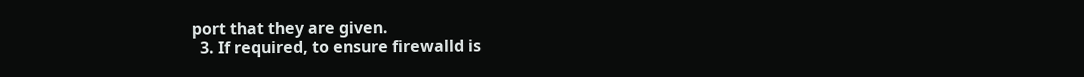port that they are given.
  3. If required, to ensure firewalld is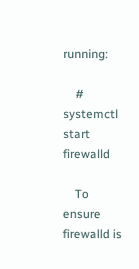running:

    # systemctl start firewalld

    To ensure firewalld is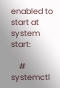enabled to start at system start:

    # systemctl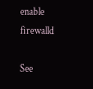enable firewalld

See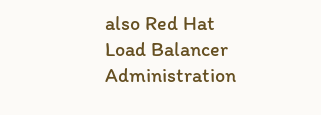also Red Hat Load Balancer Administration